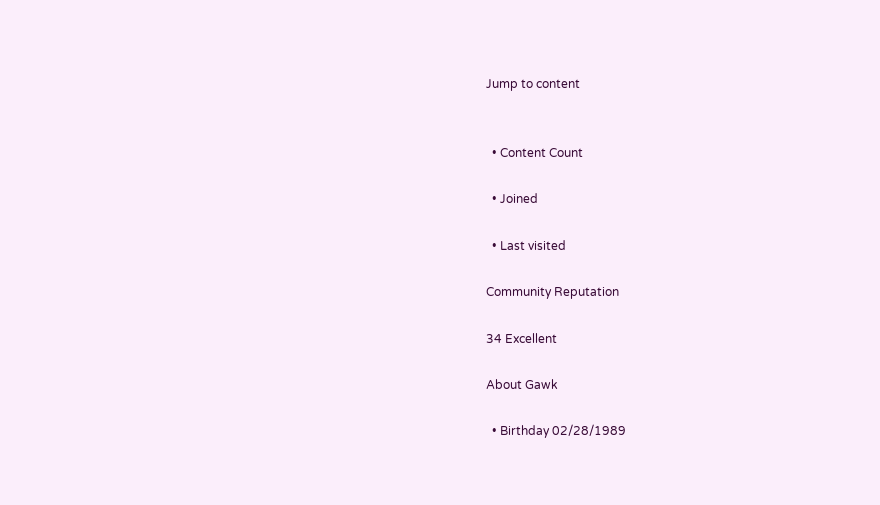Jump to content


  • Content Count

  • Joined

  • Last visited

Community Reputation

34 Excellent

About Gawk

  • Birthday 02/28/1989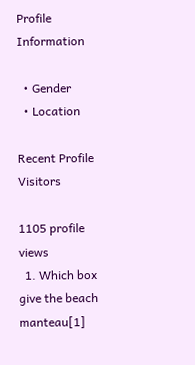Profile Information

  • Gender
  • Location

Recent Profile Visitors

1105 profile views
  1. Which box give the beach manteau[1]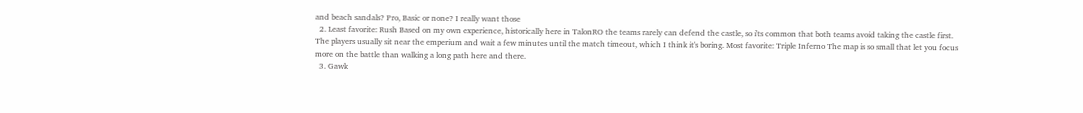and beach sandals? Pro, Basic or none? I really want those
  2. Least favorite: Rush Based on my own experience, historically here in TalonRO the teams rarely can defend the castle, so i'ts common that both teams avoid taking the castle first. The players usually sit near the emperium and wait a few minutes until the match timeout, which I think it's boring. Most favorite: Triple Inferno The map is so small that let you focus more on the battle than walking a long path here and there.
  3. Gawk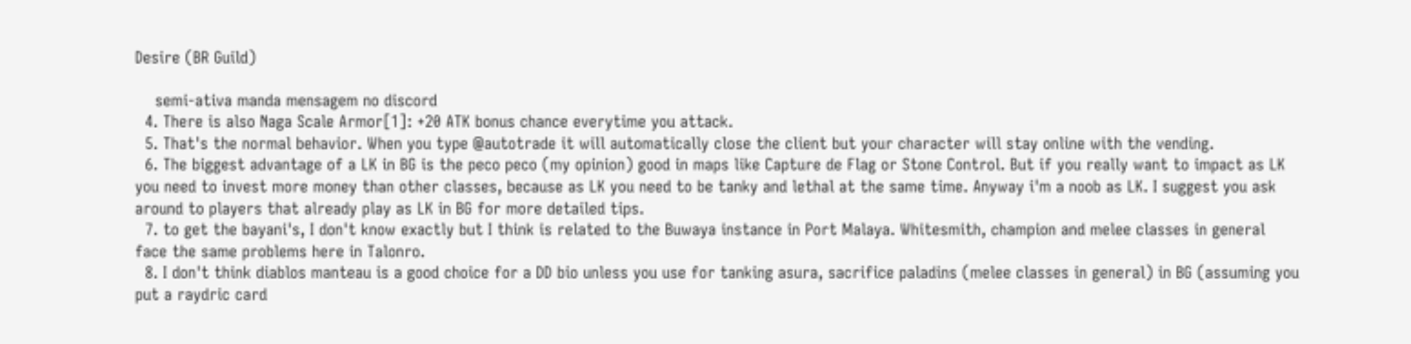Desire (BR Guild)

    semi-ativa manda mensagem no discord
  4. There is also Naga Scale Armor[1]: +20 ATK bonus chance everytime you attack.
  5. That's the normal behavior. When you type @autotrade it will automatically close the client but your character will stay online with the vending.
  6. The biggest advantage of a LK in BG is the peco peco (my opinion) good in maps like Capture de Flag or Stone Control. But if you really want to impact as LK you need to invest more money than other classes, because as LK you need to be tanky and lethal at the same time. Anyway i'm a noob as LK. I suggest you ask around to players that already play as LK in BG for more detailed tips.
  7. to get the bayani's, I don't know exactly but I think is related to the Buwaya instance in Port Malaya. Whitesmith, champion and melee classes in general face the same problems here in Talonro.
  8. I don't think diablos manteau is a good choice for a DD bio unless you use for tanking asura, sacrifice paladins (melee classes in general) in BG (assuming you put a raydric card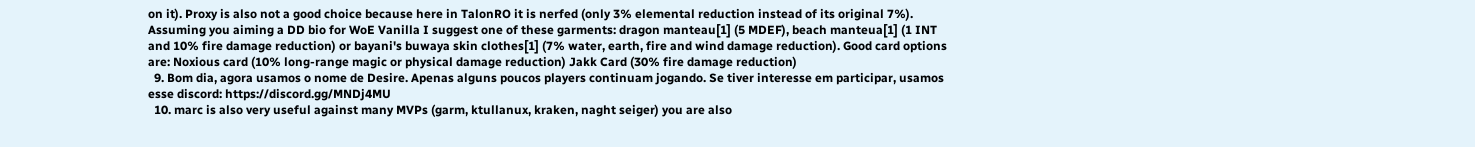on it). Proxy is also not a good choice because here in TalonRO it is nerfed (only 3% elemental reduction instead of its original 7%). Assuming you aiming a DD bio for WoE Vanilla I suggest one of these garments: dragon manteau[1] (5 MDEF), beach manteua[1] (1 INT and 10% fire damage reduction) or bayani's buwaya skin clothes[1] (7% water, earth, fire and wind damage reduction). Good card options are: Noxious card (10% long-range magic or physical damage reduction) Jakk Card (30% fire damage reduction)
  9. Bom dia, agora usamos o nome de Desire. Apenas alguns poucos players continuam jogando. Se tiver interesse em participar, usamos esse discord: https://discord.gg/MNDj4MU
  10. marc is also very useful against many MVPs (garm, ktullanux, kraken, naght seiger) you are also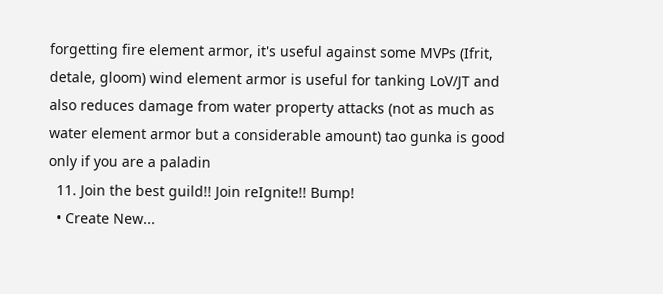forgetting fire element armor, it's useful against some MVPs (Ifrit, detale, gloom) wind element armor is useful for tanking LoV/JT and also reduces damage from water property attacks (not as much as water element armor but a considerable amount) tao gunka is good only if you are a paladin
  11. Join the best guild!! Join reIgnite!! Bump!
  • Create New...